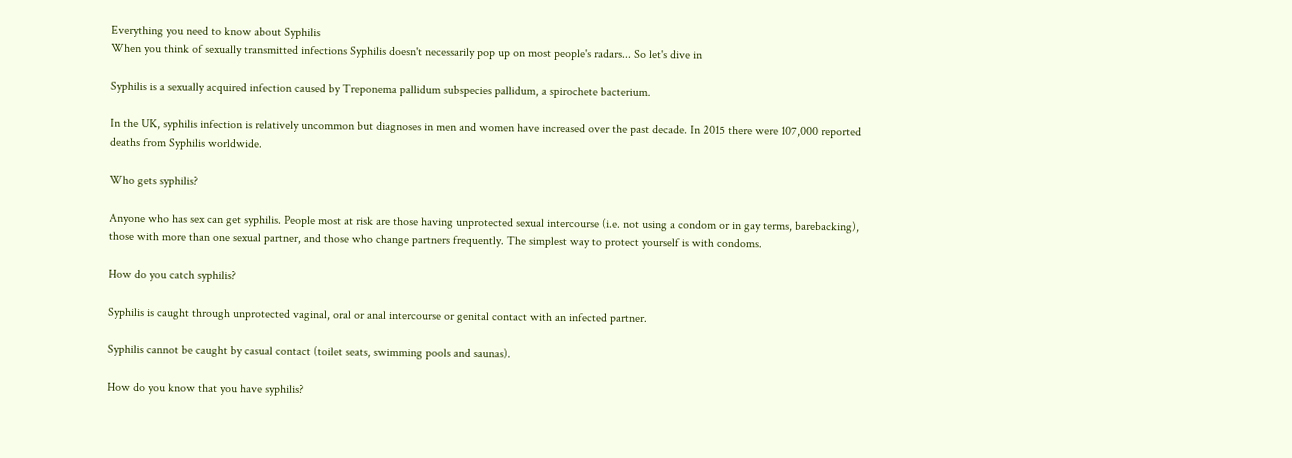Everything you need to know about Syphilis
When you think of sexually transmitted infections Syphilis doesn't necessarily pop up on most people's radars... So let's dive in

Syphilis is a sexually acquired infection caused by Treponema pallidum subspecies pallidum, a spirochete bacterium.

In the UK, syphilis infection is relatively uncommon but diagnoses in men and women have increased over the past decade. In 2015 there were 107,000 reported deaths from Syphilis worldwide.

Who gets syphilis?

Anyone who has sex can get syphilis. People most at risk are those having unprotected sexual intercourse (i.e. not using a condom or in gay terms, barebacking), those with more than one sexual partner, and those who change partners frequently. The simplest way to protect yourself is with condoms.

How do you catch syphilis?

Syphilis is caught through unprotected vaginal, oral or anal intercourse or genital contact with an infected partner.

Syphilis cannot be caught by casual contact (toilet seats, swimming pools and saunas).

How do you know that you have syphilis?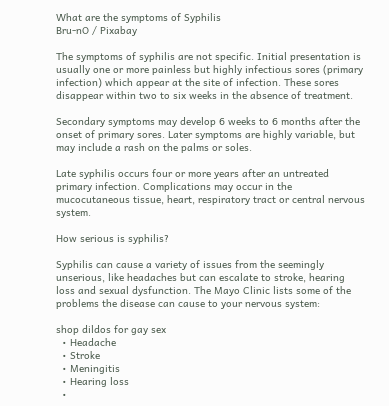What are the symptoms of Syphilis
Bru-nO / Pixabay

The symptoms of syphilis are not specific. Initial presentation is usually one or more painless but highly infectious sores (primary infection) which appear at the site of infection. These sores disappear within two to six weeks in the absence of treatment.

Secondary symptoms may develop 6 weeks to 6 months after the onset of primary sores. Later symptoms are highly variable, but may include a rash on the palms or soles.

Late syphilis occurs four or more years after an untreated primary infection. Complications may occur in the mucocutaneous tissue, heart, respiratory tract or central nervous system.

How serious is syphilis?

Syphilis can cause a variety of issues from the seemingly unserious, like headaches but can escalate to stroke, hearing loss and sexual dysfunction. The Mayo Clinic lists some of the problems the disease can cause to your nervous system:

shop dildos for gay sex
  • Headache
  • Stroke
  • Meningitis
  • Hearing loss
  •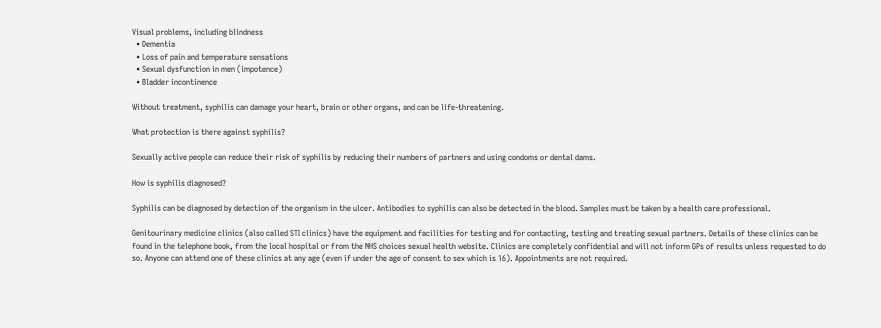Visual problems, including blindness
  • Dementia
  • Loss of pain and temperature sensations
  • Sexual dysfunction in men (impotence)
  • Bladder incontinence

Without treatment, syphilis can damage your heart, brain or other organs, and can be life-threatening.

What protection is there against syphilis?

Sexually active people can reduce their risk of syphilis by reducing their numbers of partners and using condoms or dental dams.

How is syphilis diagnosed?

Syphilis can be diagnosed by detection of the organism in the ulcer. Antibodies to syphilis can also be detected in the blood. Samples must be taken by a health care professional.

Genitourinary medicine clinics (also called STI clinics) have the equipment and facilities for testing and for contacting, testing and treating sexual partners. Details of these clinics can be found in the telephone book, from the local hospital or from the NHS choices sexual health website. Clinics are completely confidential and will not inform GPs of results unless requested to do so. Anyone can attend one of these clinics at any age (even if under the age of consent to sex which is 16). Appointments are not required.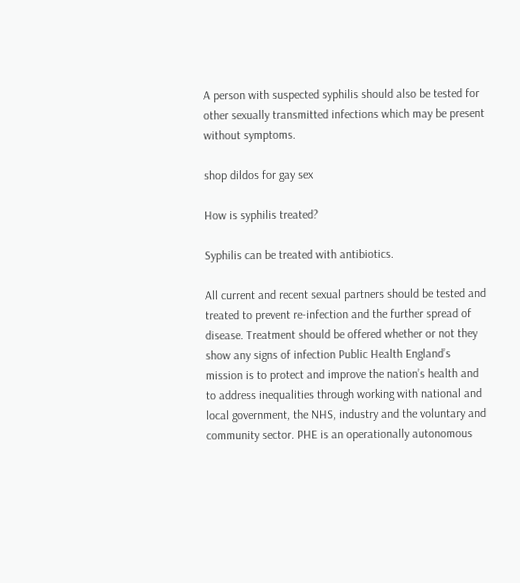A person with suspected syphilis should also be tested for other sexually transmitted infections which may be present without symptoms.

shop dildos for gay sex

How is syphilis treated?

Syphilis can be treated with antibiotics.

All current and recent sexual partners should be tested and treated to prevent re-infection and the further spread of disease. Treatment should be offered whether or not they show any signs of infection Public Health England’s mission is to protect and improve the nation’s health and to address inequalities through working with national and local government, the NHS, industry and the voluntary and community sector. PHE is an operationally autonomous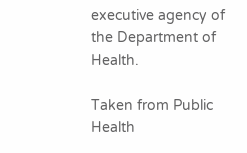executive agency of the Department of Health.

Taken from Public Health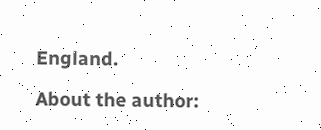England.

About the author: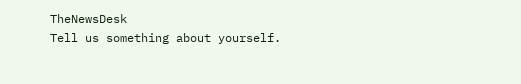TheNewsDesk
Tell us something about yourself.